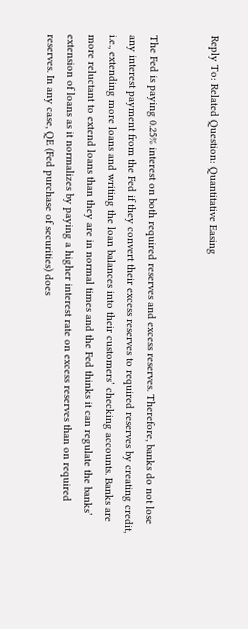Reply To: Related Question: Quantitative Easing


The Fed is paying 0.25% interest on both required reserves and excess reserves. Therefore, banks do not lose any interest payment from the Fed if they convert their excess reserves to required reserves by creating credit, i.e., extending more loans and writing the loan balances into their customers’ checking accounts. Banks are more reluctant to extend loans than they are in normal times and the Fed thinks it can regulate the banks’ extension of loans as it normalizes by paying a higher interest rate on excess reserves than on required reserves. In any case, QE (Fed purchase of securities) does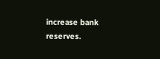increase bank reserves.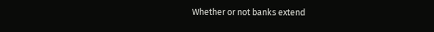Whether or not banks extend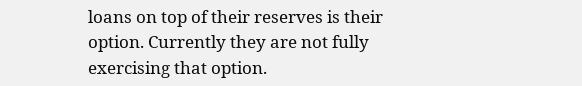loans on top of their reserves is their option. Currently they are not fully exercising that option.